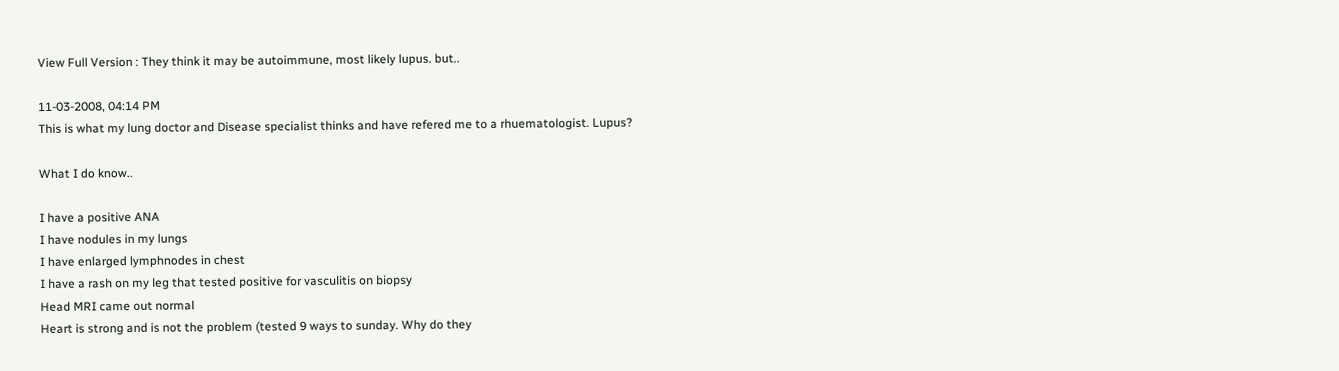View Full Version : They think it may be autoimmune, most likely lupus. but..

11-03-2008, 04:14 PM
This is what my lung doctor and Disease specialist thinks and have refered me to a rhuematologist. Lupus?

What I do know..

I have a positive ANA
I have nodules in my lungs
I have enlarged lymphnodes in chest
I have a rash on my leg that tested positive for vasculitis on biopsy
Head MRI came out normal
Heart is strong and is not the problem (tested 9 ways to sunday. Why do they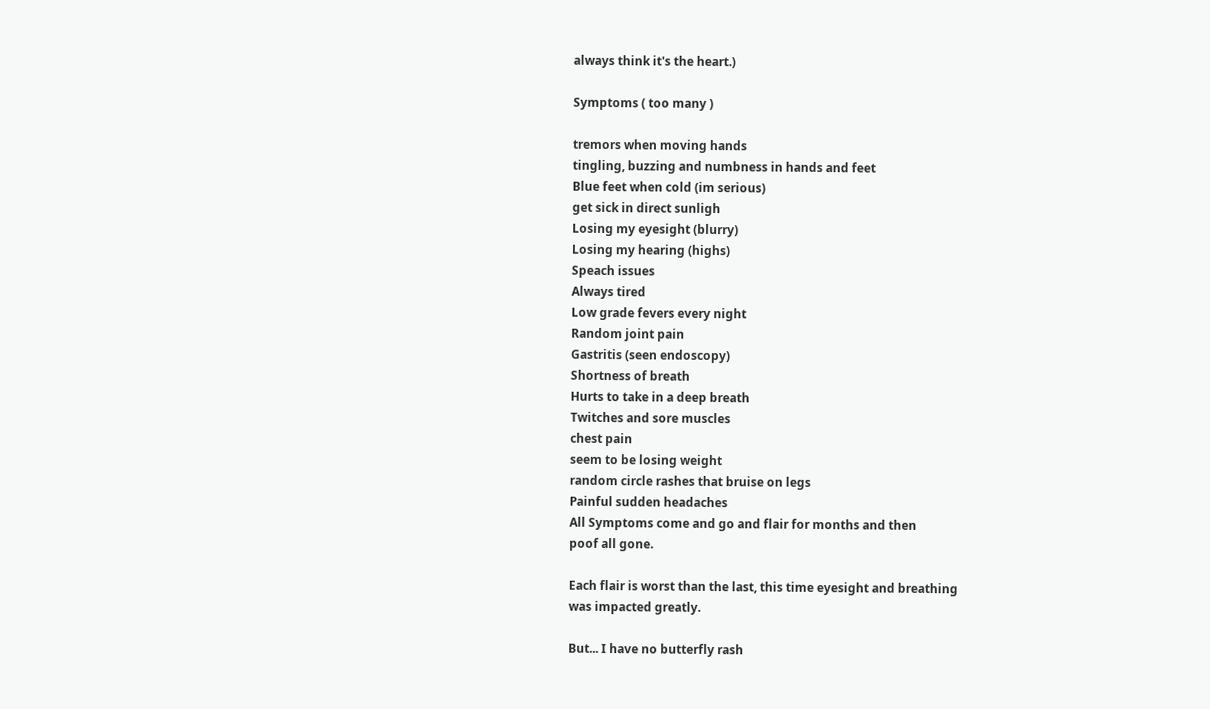always think it's the heart.)

Symptoms ( too many )

tremors when moving hands
tingling, buzzing and numbness in hands and feet
Blue feet when cold (im serious)
get sick in direct sunligh
Losing my eyesight (blurry)
Losing my hearing (highs)
Speach issues
Always tired
Low grade fevers every night
Random joint pain
Gastritis (seen endoscopy)
Shortness of breath
Hurts to take in a deep breath
Twitches and sore muscles
chest pain
seem to be losing weight
random circle rashes that bruise on legs
Painful sudden headaches
All Symptoms come and go and flair for months and then
poof all gone.

Each flair is worst than the last, this time eyesight and breathing
was impacted greatly.

But... I have no butterfly rash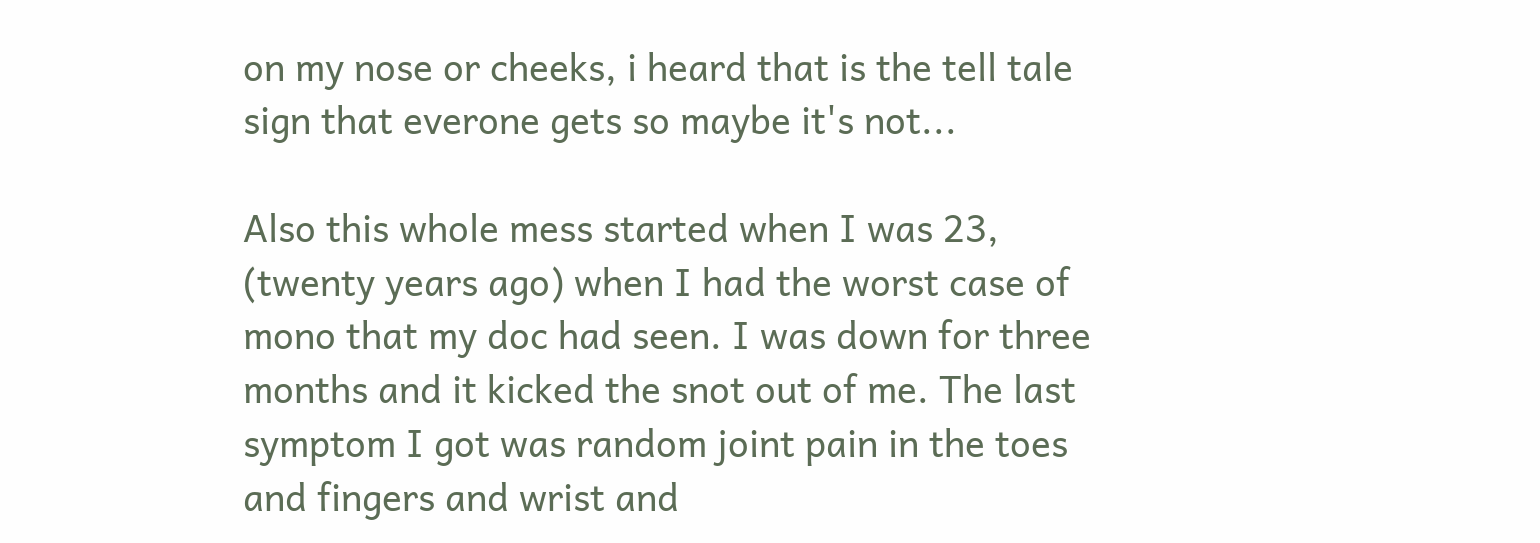on my nose or cheeks, i heard that is the tell tale sign that everone gets so maybe it's not...

Also this whole mess started when I was 23, (twenty years ago) when I had the worst case of mono that my doc had seen. I was down for three months and it kicked the snot out of me. The last symptom I got was random joint pain in the toes and fingers and wrist and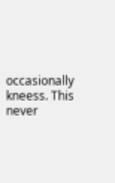occasionally kneess. This never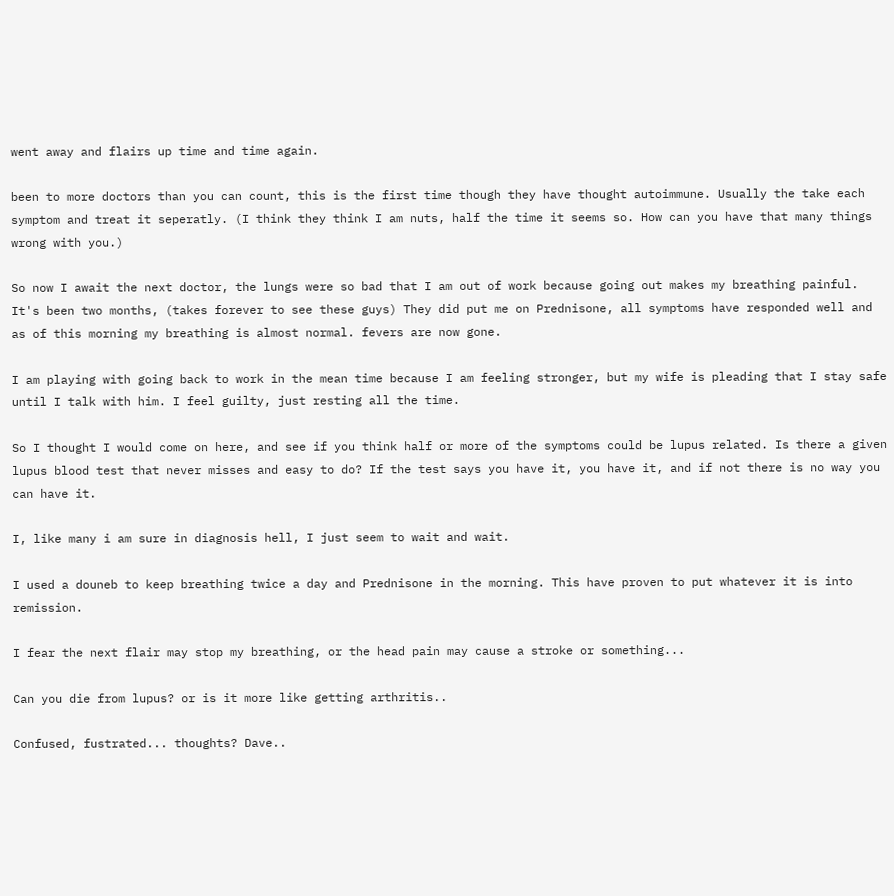went away and flairs up time and time again.

been to more doctors than you can count, this is the first time though they have thought autoimmune. Usually the take each symptom and treat it seperatly. (I think they think I am nuts, half the time it seems so. How can you have that many things wrong with you.)

So now I await the next doctor, the lungs were so bad that I am out of work because going out makes my breathing painful. It's been two months, (takes forever to see these guys) They did put me on Prednisone, all symptoms have responded well and as of this morning my breathing is almost normal. fevers are now gone.

I am playing with going back to work in the mean time because I am feeling stronger, but my wife is pleading that I stay safe until I talk with him. I feel guilty, just resting all the time.

So I thought I would come on here, and see if you think half or more of the symptoms could be lupus related. Is there a given lupus blood test that never misses and easy to do? If the test says you have it, you have it, and if not there is no way you can have it.

I, like many i am sure in diagnosis hell, I just seem to wait and wait.

I used a douneb to keep breathing twice a day and Prednisone in the morning. This have proven to put whatever it is into remission.

I fear the next flair may stop my breathing, or the head pain may cause a stroke or something...

Can you die from lupus? or is it more like getting arthritis..

Confused, fustrated... thoughts? Dave..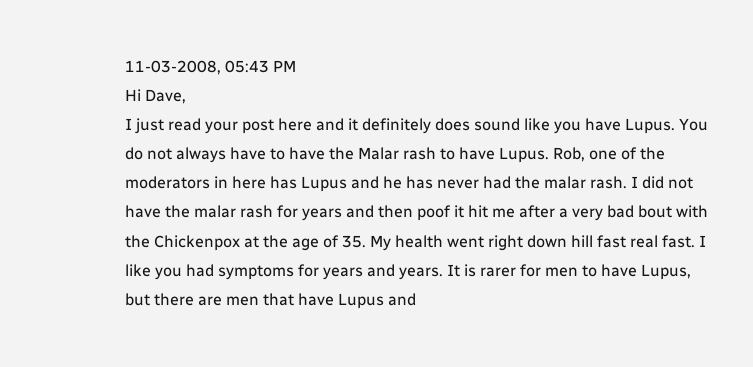11-03-2008, 05:43 PM
Hi Dave,
I just read your post here and it definitely does sound like you have Lupus. You do not always have to have the Malar rash to have Lupus. Rob, one of the moderators in here has Lupus and he has never had the malar rash. I did not have the malar rash for years and then poof it hit me after a very bad bout with the Chickenpox at the age of 35. My health went right down hill fast real fast. I like you had symptoms for years and years. It is rarer for men to have Lupus, but there are men that have Lupus and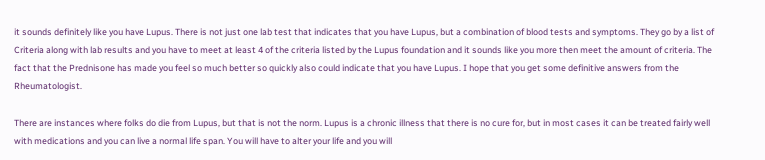it sounds definitely like you have Lupus. There is not just one lab test that indicates that you have Lupus, but a combination of blood tests and symptoms. They go by a list of Criteria along with lab results and you have to meet at least 4 of the criteria listed by the Lupus foundation and it sounds like you more then meet the amount of criteria. The fact that the Prednisone has made you feel so much better so quickly also could indicate that you have Lupus. I hope that you get some definitive answers from the Rheumatologist.

There are instances where folks do die from Lupus, but that is not the norm. Lupus is a chronic illness that there is no cure for, but in most cases it can be treated fairly well with medications and you can live a normal life span. You will have to alter your life and you will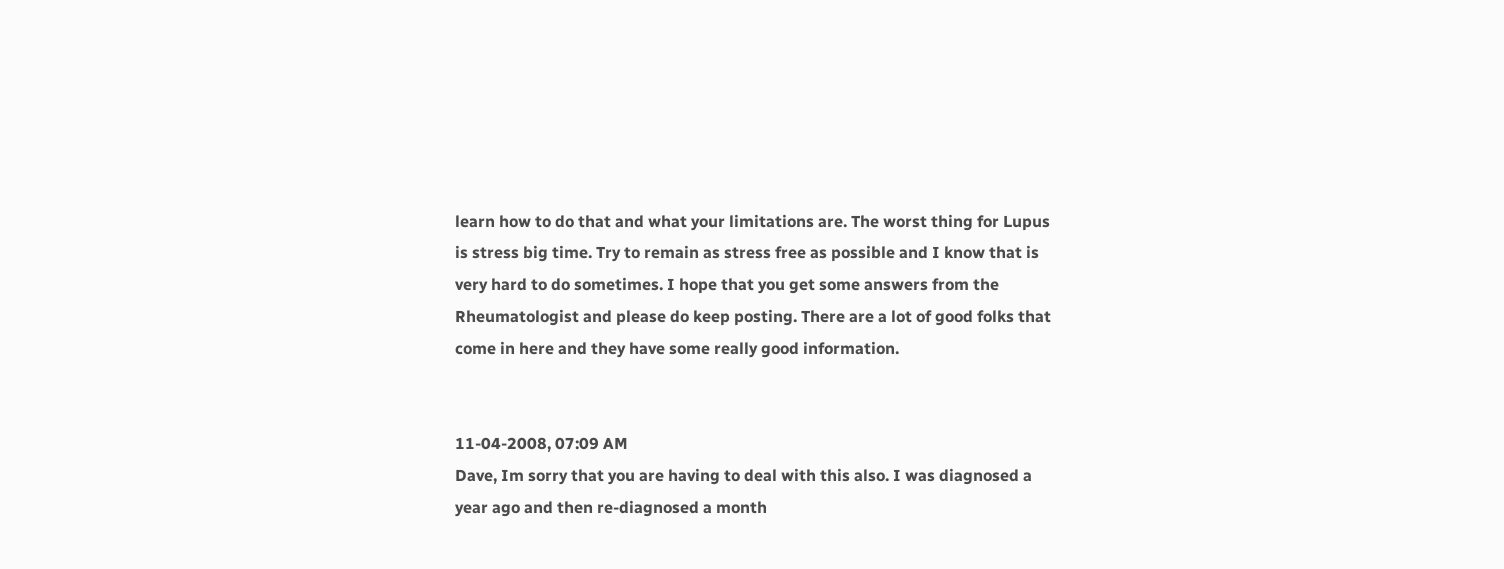learn how to do that and what your limitations are. The worst thing for Lupus is stress big time. Try to remain as stress free as possible and I know that is very hard to do sometimes. I hope that you get some answers from the Rheumatologist and please do keep posting. There are a lot of good folks that come in here and they have some really good information.


11-04-2008, 07:09 AM
Dave, Im sorry that you are having to deal with this also. I was diagnosed a year ago and then re-diagnosed a month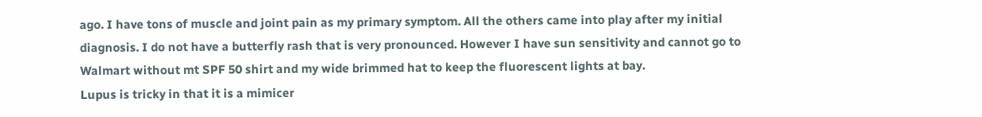ago. I have tons of muscle and joint pain as my primary symptom. All the others came into play after my initial diagnosis. I do not have a butterfly rash that is very pronounced. However I have sun sensitivity and cannot go to Walmart without mt SPF 50 shirt and my wide brimmed hat to keep the fluorescent lights at bay.
Lupus is tricky in that it is a mimicer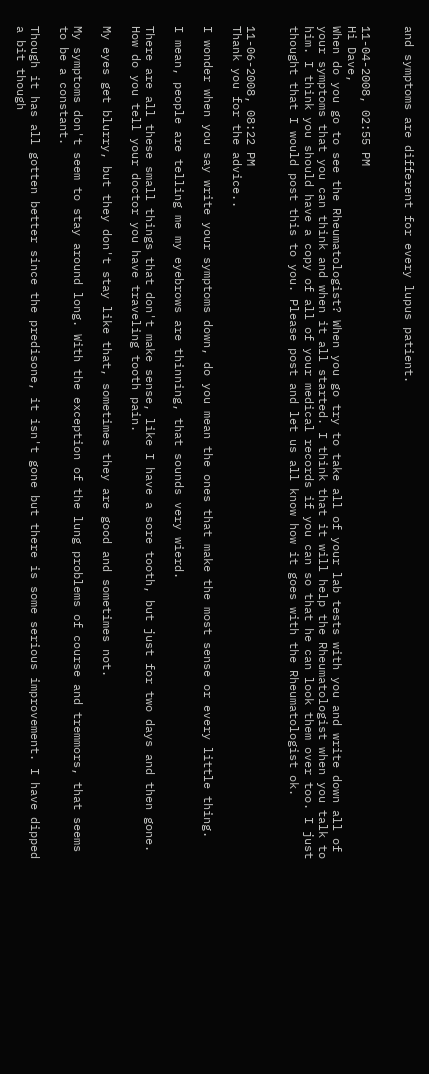and symptoms are different for every lupus patient.


11-04-2008, 02:55 PM
Hi Dave,
When do you go to see the Rheumatologist? When you go try to take all of your lab tests with you and write down all of your symptoms that you can think and when it all started. I think that it will help the Rheumatologist when you talk to him. I think you should have a copy of all of your medical records if you can so that he can look them over too. I just thought that I would post this to you. Please post and let us all know how it goes with the Rheumatologist ok.


11-06-2008, 08:22 PM
Thank you for the advice..

I wonder when you say write your symptoms down, do you mean the ones that make the most sense or every little thing.

I mean, people are telling me my eyebrows are thinning, that sounds very wierd.

There are all these small things that don't make sense, like I have a sore tooth, but just for two days and then gone. How do you tell your doctor you have traveling tooth pain.

My eyes get blurry, but they don't stay like that, sometimes they are good and sometimes not.

My symptoms don't seem to stay around long. With the exception of the lung problems of course and tremmors, that seems to be a constant.

Though it has all gotten better since the predisone, it isn't gone but there is some serious improvement. I have dipped a bit though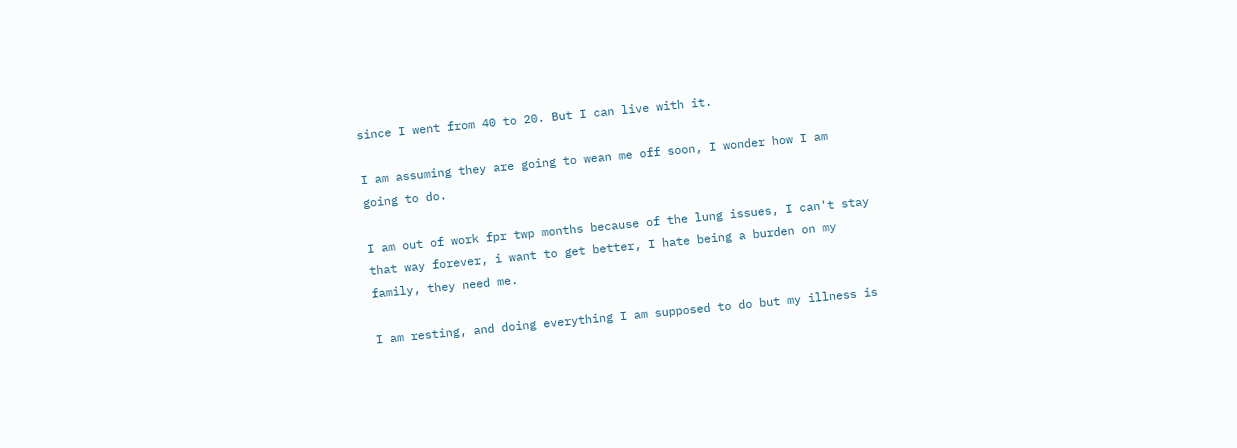since I went from 40 to 20. But I can live with it.

I am assuming they are going to wean me off soon, I wonder how I am going to do.

I am out of work fpr twp months because of the lung issues, I can't stay that way forever, i want to get better, I hate being a burden on my family, they need me.

I am resting, and doing everything I am supposed to do but my illness is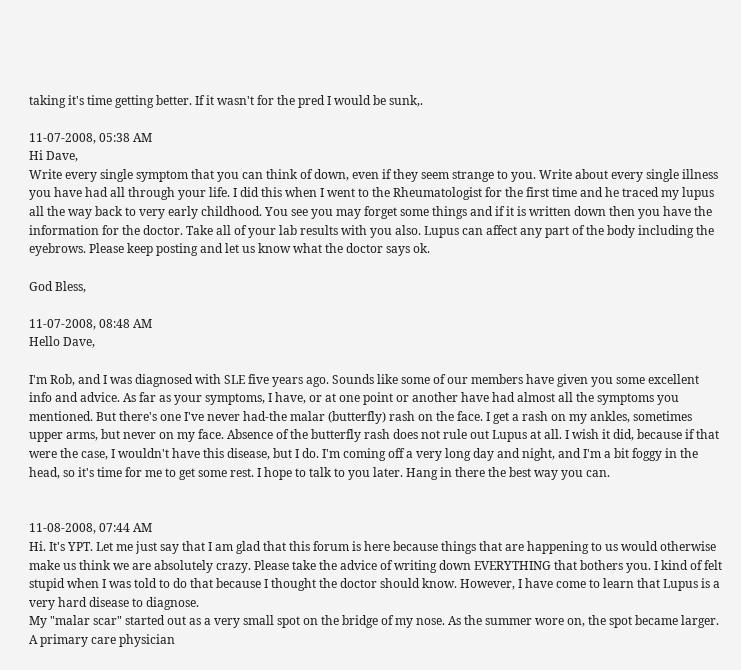taking it's time getting better. If it wasn't for the pred I would be sunk,.

11-07-2008, 05:38 AM
Hi Dave,
Write every single symptom that you can think of down, even if they seem strange to you. Write about every single illness you have had all through your life. I did this when I went to the Rheumatologist for the first time and he traced my lupus all the way back to very early childhood. You see you may forget some things and if it is written down then you have the information for the doctor. Take all of your lab results with you also. Lupus can affect any part of the body including the eyebrows. Please keep posting and let us know what the doctor says ok.

God Bless,

11-07-2008, 08:48 AM
Hello Dave,

I'm Rob, and I was diagnosed with SLE five years ago. Sounds like some of our members have given you some excellent info and advice. As far as your symptoms, I have, or at one point or another have had almost all the symptoms you mentioned. But there's one I've never had-the malar (butterfly) rash on the face. I get a rash on my ankles, sometimes upper arms, but never on my face. Absence of the butterfly rash does not rule out Lupus at all. I wish it did, because if that were the case, I wouldn't have this disease, but I do. I'm coming off a very long day and night, and I'm a bit foggy in the head, so it's time for me to get some rest. I hope to talk to you later. Hang in there the best way you can.


11-08-2008, 07:44 AM
Hi. It's YPT. Let me just say that I am glad that this forum is here because things that are happening to us would otherwise make us think we are absolutely crazy. Please take the advice of writing down EVERYTHING that bothers you. I kind of felt stupid when I was told to do that because I thought the doctor should know. However, I have come to learn that Lupus is a very hard disease to diagnose.
My "malar scar" started out as a very small spot on the bridge of my nose. As the summer wore on, the spot became larger. A primary care physician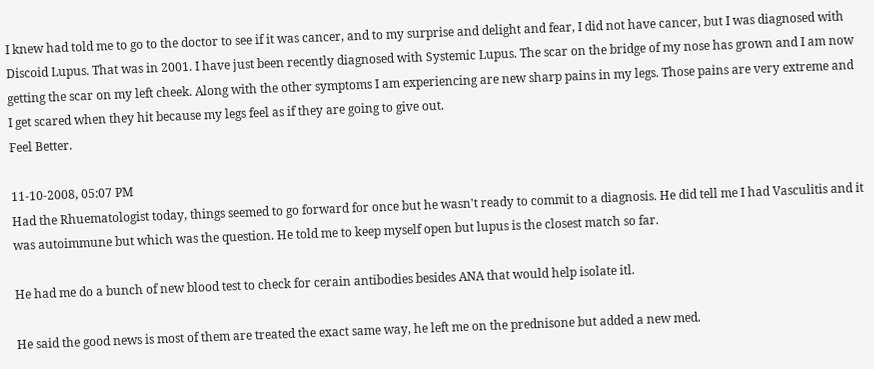I knew had told me to go to the doctor to see if it was cancer, and to my surprise and delight and fear, I did not have cancer, but I was diagnosed with Discoid Lupus. That was in 2001. I have just been recently diagnosed with Systemic Lupus. The scar on the bridge of my nose has grown and I am now getting the scar on my left cheek. Along with the other symptoms I am experiencing are new sharp pains in my legs. Those pains are very extreme and I get scared when they hit because my legs feel as if they are going to give out.
Feel Better.

11-10-2008, 05:07 PM
Had the Rhuematologist today, things seemed to go forward for once but he wasn't ready to commit to a diagnosis. He did tell me I had Vasculitis and it was autoimmune but which was the question. He told me to keep myself open but lupus is the closest match so far.

He had me do a bunch of new blood test to check for cerain antibodies besides ANA that would help isolate itl.

He said the good news is most of them are treated the exact same way, he left me on the prednisone but added a new med.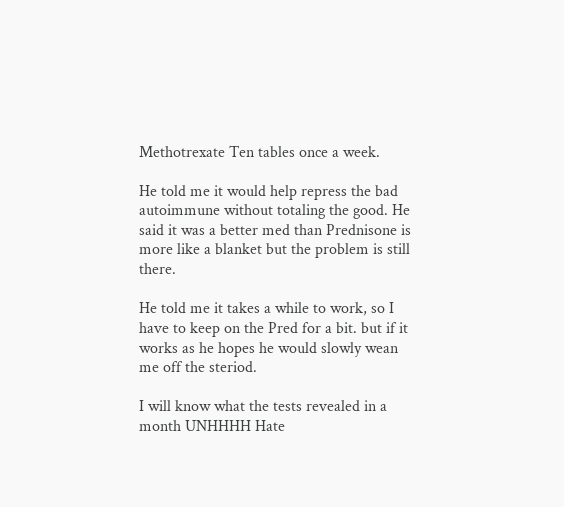Methotrexate Ten tables once a week.

He told me it would help repress the bad autoimmune without totaling the good. He said it was a better med than Prednisone is more like a blanket but the problem is still there.

He told me it takes a while to work, so I have to keep on the Pred for a bit. but if it works as he hopes he would slowly wean me off the steriod.

I will know what the tests revealed in a month UNHHHH Hate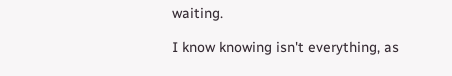waiting.

I know knowing isn't everything, as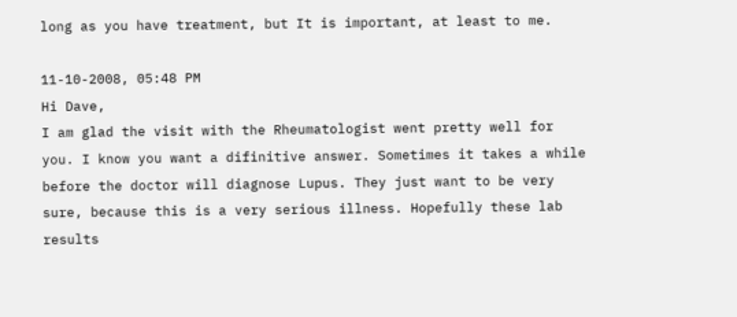long as you have treatment, but It is important, at least to me.

11-10-2008, 05:48 PM
Hi Dave,
I am glad the visit with the Rheumatologist went pretty well for you. I know you want a difinitive answer. Sometimes it takes a while before the doctor will diagnose Lupus. They just want to be very sure, because this is a very serious illness. Hopefully these lab results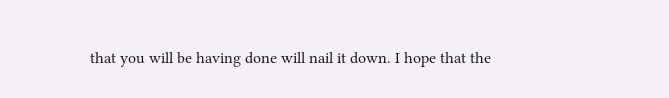that you will be having done will nail it down. I hope that the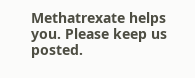Methatrexate helps you. Please keep us posted.